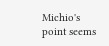Michio's point seems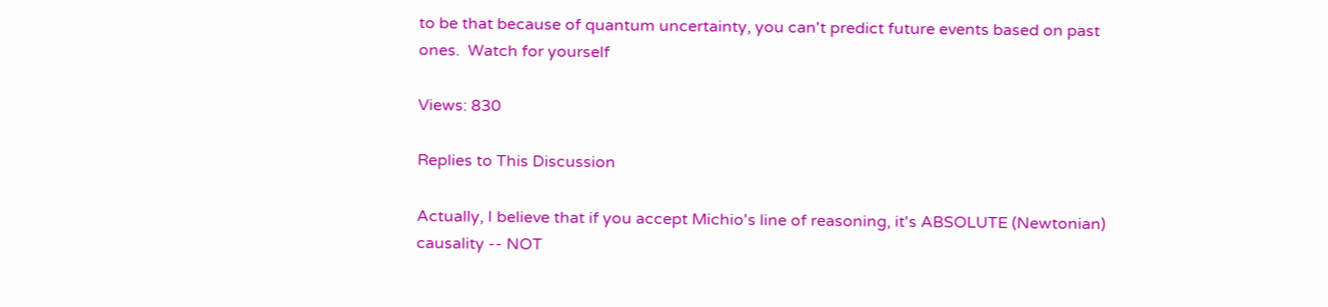to be that because of quantum uncertainty, you can't predict future events based on past ones.  Watch for yourself

Views: 830

Replies to This Discussion

Actually, I believe that if you accept Michio's line of reasoning, it's ABSOLUTE (Newtonian) causality -- NOT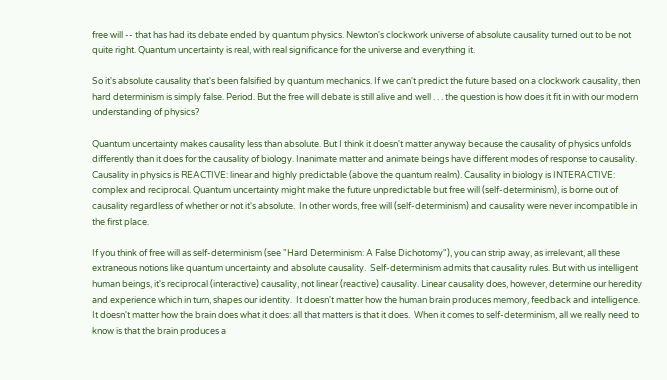free will -- that has had its debate ended by quantum physics. Newton's clockwork universe of absolute causality turned out to be not quite right. Quantum uncertainty is real, with real significance for the universe and everything it.

So it's absolute causality that's been falsified by quantum mechanics. If we can't predict the future based on a clockwork causality, then hard determinism is simply false. Period. But the free will debate is still alive and well . . . the question is how does it fit in with our modern understanding of physics?

Quantum uncertainty makes causality less than absolute. But I think it doesn't matter anyway because the causality of physics unfolds differently than it does for the causality of biology. Inanimate matter and animate beings have different modes of response to causality. Causality in physics is REACTIVE: linear and highly predictable (above the quantum realm). Causality in biology is INTERACTIVE: complex and reciprocal. Quantum uncertainty might make the future unpredictable but free will (self-determinism), is borne out of causality regardless of whether or not it's absolute.  In other words, free will (self-determinism) and causality were never incompatible in the first place.

If you think of free will as self-determinism (see "Hard Determinism: A False Dichotomy"), you can strip away, as irrelevant, all these extraneous notions like quantum uncertainty and absolute causality.  Self-determinism admits that causality rules. But with us intelligent human beings, it's reciprocal (interactive) causality, not linear (reactive) causality. Linear causality does, however, determine our heredity and experience which in turn, shapes our identity.  It doesn't matter how the human brain produces memory, feedback and intelligence.  It doesn't matter how the brain does what it does: all that matters is that it does.  When it comes to self-determinism, all we really need to know is that the brain produces a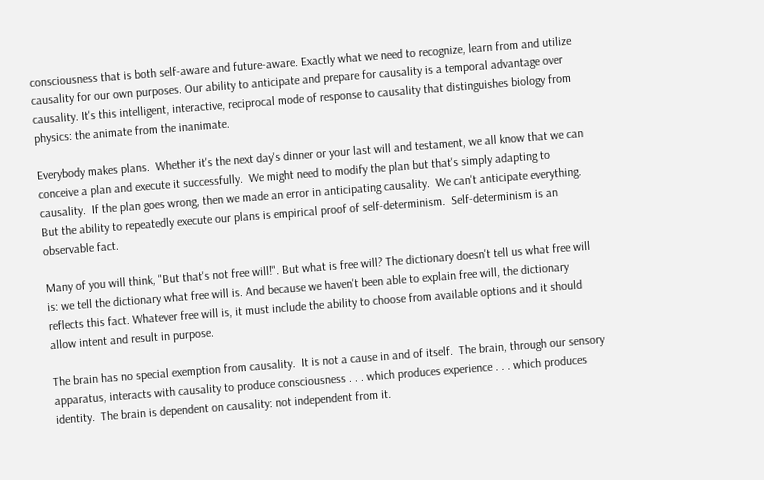consciousness that is both self-aware and future-aware. Exactly what we need to recognize, learn from and utilize causality for our own purposes. Our ability to anticipate and prepare for causality is a temporal advantage over causality. It's this intelligent, interactive, reciprocal mode of response to causality that distinguishes biology from physics: the animate from the inanimate.

Everybody makes plans.  Whether it's the next day's dinner or your last will and testament, we all know that we can conceive a plan and execute it successfully.  We might need to modify the plan but that's simply adapting to causality.  If the plan goes wrong, then we made an error in anticipating causality.  We can't anticipate everything.  But the ability to repeatedly execute our plans is empirical proof of self-determinism.  Self-determinism is an observable fact.

Many of you will think, "But that's not free will!". But what is free will? The dictionary doesn't tell us what free will is: we tell the dictionary what free will is. And because we haven't been able to explain free will, the dictionary reflects this fact. Whatever free will is, it must include the ability to choose from available options and it should allow intent and result in purpose.

The brain has no special exemption from causality.  It is not a cause in and of itself.  The brain, through our sensory apparatus, interacts with causality to produce consciousness . . . which produces experience . . . which produces identity.  The brain is dependent on causality: not independent from it.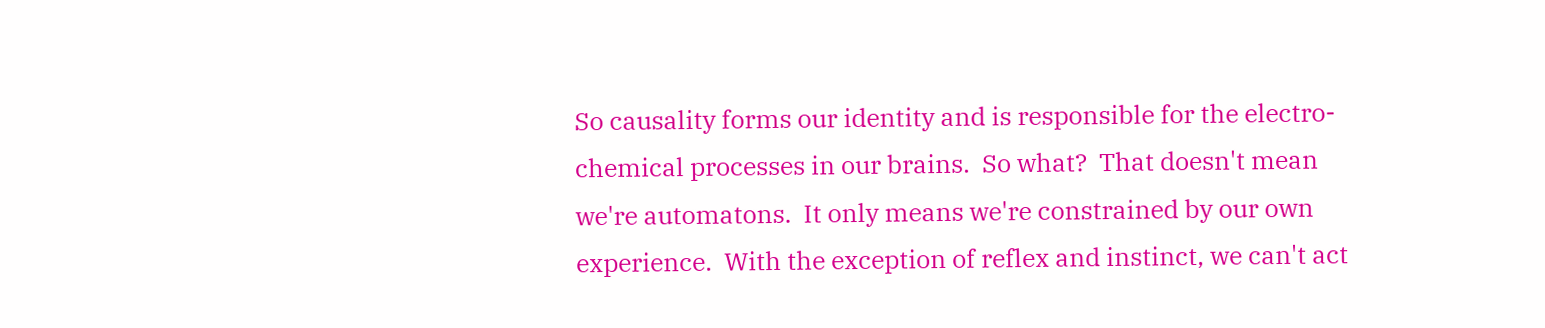So causality forms our identity and is responsible for the electro-chemical processes in our brains.  So what?  That doesn't mean we're automatons.  It only means we're constrained by our own experience.  With the exception of reflex and instinct, we can't act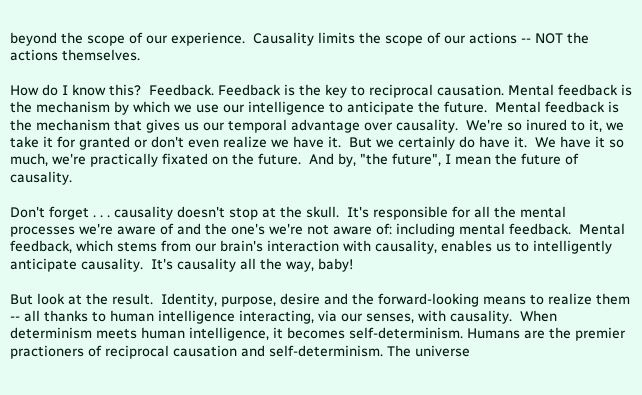beyond the scope of our experience.  Causality limits the scope of our actions -- NOT the actions themselves.

How do I know this?  Feedback. Feedback is the key to reciprocal causation. Mental feedback is the mechanism by which we use our intelligence to anticipate the future.  Mental feedback is the mechanism that gives us our temporal advantage over causality.  We're so inured to it, we take it for granted or don't even realize we have it.  But we certainly do have it.  We have it so much, we're practically fixated on the future.  And by, "the future", I mean the future of causality.

Don't forget . . . causality doesn't stop at the skull.  It's responsible for all the mental processes we're aware of and the one's we're not aware of: including mental feedback.  Mental feedback, which stems from our brain's interaction with causality, enables us to intelligently anticipate causality.  It's causality all the way, baby!

But look at the result.  Identity, purpose, desire and the forward-looking means to realize them -- all thanks to human intelligence interacting, via our senses, with causality.  When determinism meets human intelligence, it becomes self-determinism. Humans are the premier practioners of reciprocal causation and self-determinism. The universe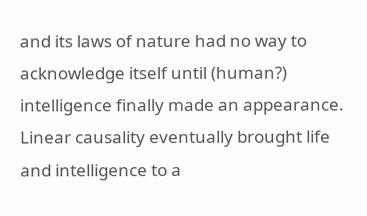and its laws of nature had no way to acknowledge itself until (human?) intelligence finally made an appearance.  Linear causality eventually brought life and intelligence to a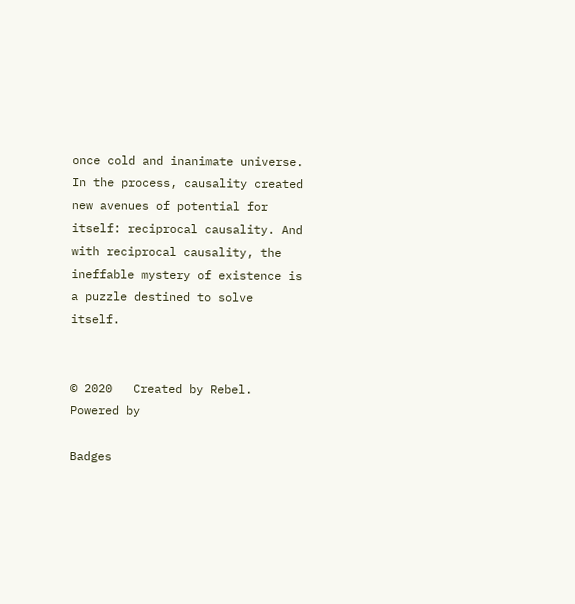once cold and inanimate universe. In the process, causality created new avenues of potential for itself: reciprocal causality. And with reciprocal causality, the ineffable mystery of existence is a puzzle destined to solve itself.


© 2020   Created by Rebel.   Powered by

Badges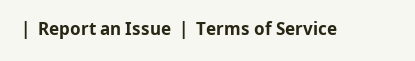|  Report an Issue  |  Terms of Service